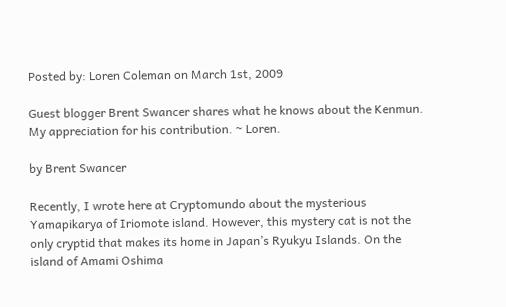Posted by: Loren Coleman on March 1st, 2009

Guest blogger Brent Swancer shares what he knows about the Kenmun. My appreciation for his contribution. ~ Loren.

by Brent Swancer

Recently, I wrote here at Cryptomundo about the mysterious Yamapikarya of Iriomote island. However, this mystery cat is not the only cryptid that makes its home in Japan’s Ryukyu Islands. On the island of Amami Oshima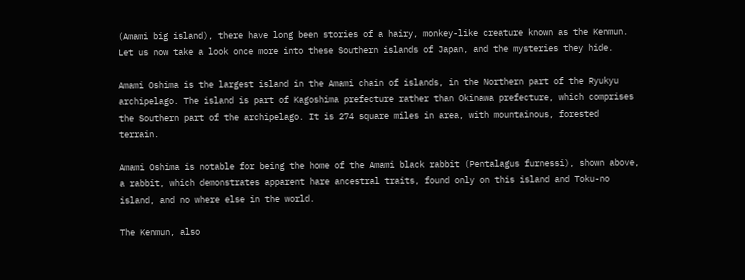(Amami big island), there have long been stories of a hairy, monkey-like creature known as the Kenmun. Let us now take a look once more into these Southern islands of Japan, and the mysteries they hide.

Amami Oshima is the largest island in the Amami chain of islands, in the Northern part of the Ryukyu archipelago. The island is part of Kagoshima prefecture rather than Okinawa prefecture, which comprises the Southern part of the archipelago. It is 274 square miles in area, with mountainous, forested terrain.

Amami Oshima is notable for being the home of the Amami black rabbit (Pentalagus furnessi), shown above, a rabbit, which demonstrates apparent hare ancestral traits, found only on this island and Toku-no island, and no where else in the world.

The Kenmun, also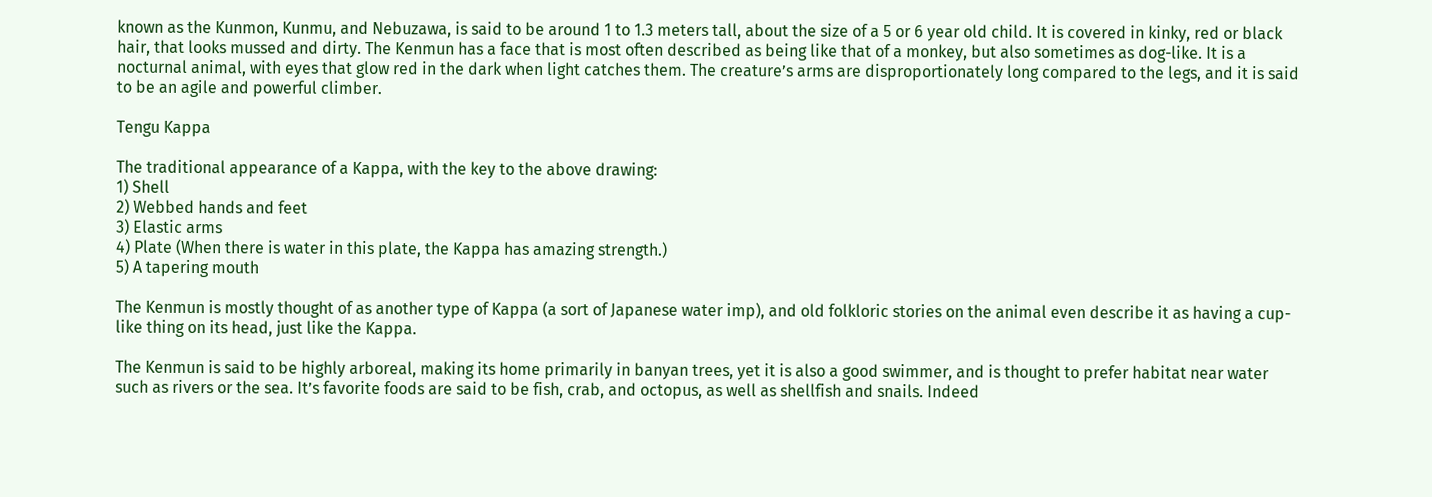known as the Kunmon, Kunmu, and Nebuzawa, is said to be around 1 to 1.3 meters tall, about the size of a 5 or 6 year old child. It is covered in kinky, red or black hair, that looks mussed and dirty. The Kenmun has a face that is most often described as being like that of a monkey, but also sometimes as dog-like. It is a nocturnal animal, with eyes that glow red in the dark when light catches them. The creature’s arms are disproportionately long compared to the legs, and it is said to be an agile and powerful climber.

Tengu Kappa

The traditional appearance of a Kappa, with the key to the above drawing:
1) Shell
2) Webbed hands and feet
3) Elastic arms
4) Plate (When there is water in this plate, the Kappa has amazing strength.)
5) A tapering mouth

The Kenmun is mostly thought of as another type of Kappa (a sort of Japanese water imp), and old folkloric stories on the animal even describe it as having a cup-like thing on its head, just like the Kappa.

The Kenmun is said to be highly arboreal, making its home primarily in banyan trees, yet it is also a good swimmer, and is thought to prefer habitat near water such as rivers or the sea. It’s favorite foods are said to be fish, crab, and octopus, as well as shellfish and snails. Indeed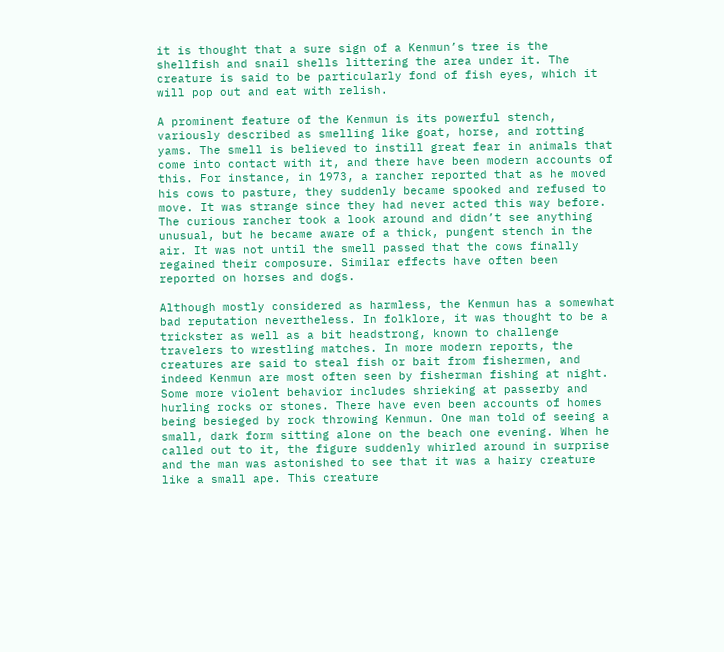it is thought that a sure sign of a Kenmun’s tree is the shellfish and snail shells littering the area under it. The creature is said to be particularly fond of fish eyes, which it will pop out and eat with relish.

A prominent feature of the Kenmun is its powerful stench, variously described as smelling like goat, horse, and rotting yams. The smell is believed to instill great fear in animals that come into contact with it, and there have been modern accounts of this. For instance, in 1973, a rancher reported that as he moved his cows to pasture, they suddenly became spooked and refused to move. It was strange since they had never acted this way before. The curious rancher took a look around and didn’t see anything unusual, but he became aware of a thick, pungent stench in the air. It was not until the smell passed that the cows finally regained their composure. Similar effects have often been reported on horses and dogs.

Although mostly considered as harmless, the Kenmun has a somewhat bad reputation nevertheless. In folklore, it was thought to be a trickster as well as a bit headstrong, known to challenge travelers to wrestling matches. In more modern reports, the creatures are said to steal fish or bait from fishermen, and indeed Kenmun are most often seen by fisherman fishing at night. Some more violent behavior includes shrieking at passerby and hurling rocks or stones. There have even been accounts of homes being besieged by rock throwing Kenmun. One man told of seeing a small, dark form sitting alone on the beach one evening. When he called out to it, the figure suddenly whirled around in surprise and the man was astonished to see that it was a hairy creature like a small ape. This creature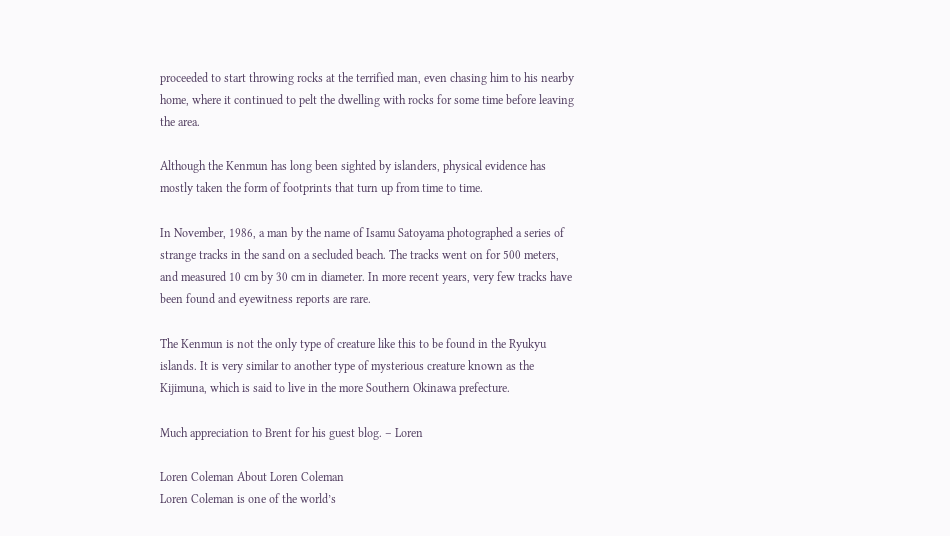proceeded to start throwing rocks at the terrified man, even chasing him to his nearby home, where it continued to pelt the dwelling with rocks for some time before leaving the area.

Although the Kenmun has long been sighted by islanders, physical evidence has mostly taken the form of footprints that turn up from time to time.

In November, 1986, a man by the name of Isamu Satoyama photographed a series of strange tracks in the sand on a secluded beach. The tracks went on for 500 meters, and measured 10 cm by 30 cm in diameter. In more recent years, very few tracks have been found and eyewitness reports are rare.

The Kenmun is not the only type of creature like this to be found in the Ryukyu islands. It is very similar to another type of mysterious creature known as the Kijimuna, which is said to live in the more Southern Okinawa prefecture.

Much appreciation to Brent for his guest blog. – Loren

Loren Coleman About Loren Coleman
Loren Coleman is one of the world’s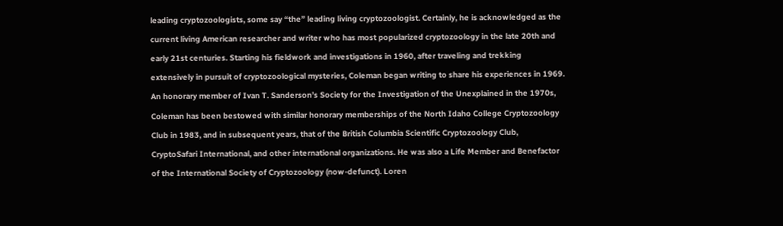leading cryptozoologists, some say “the” leading living cryptozoologist. Certainly, he is acknowledged as the current living American researcher and writer who has most popularized cryptozoology in the late 20th and early 21st centuries. Starting his fieldwork and investigations in 1960, after traveling and trekking extensively in pursuit of cryptozoological mysteries, Coleman began writing to share his experiences in 1969. An honorary member of Ivan T. Sanderson’s Society for the Investigation of the Unexplained in the 1970s, Coleman has been bestowed with similar honorary memberships of the North Idaho College Cryptozoology Club in 1983, and in subsequent years, that of the British Columbia Scientific Cryptozoology Club, CryptoSafari International, and other international organizations. He was also a Life Member and Benefactor of the International Society of Cryptozoology (now-defunct). Loren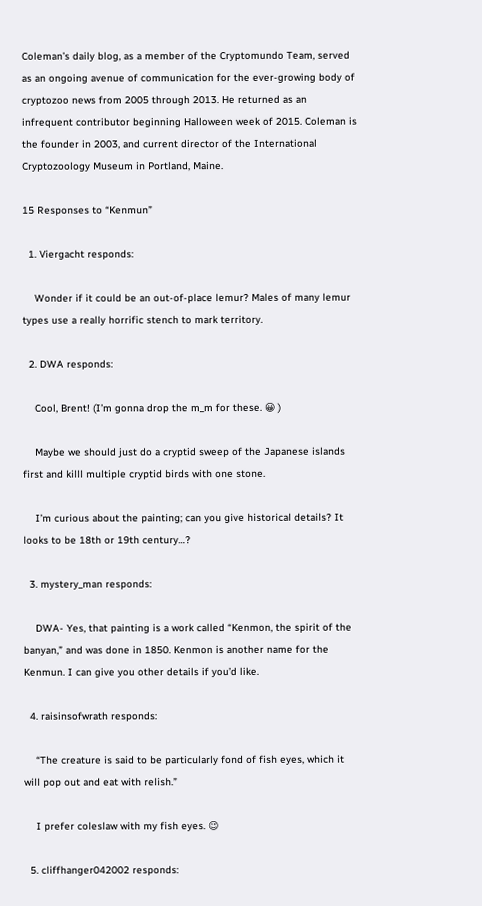Coleman’s daily blog, as a member of the Cryptomundo Team, served as an ongoing avenue of communication for the ever-growing body of cryptozoo news from 2005 through 2013. He returned as an infrequent contributor beginning Halloween week of 2015. Coleman is the founder in 2003, and current director of the International Cryptozoology Museum in Portland, Maine.

15 Responses to “Kenmun”

  1. Viergacht responds:

    Wonder if it could be an out-of-place lemur? Males of many lemur types use a really horrific stench to mark territory.

  2. DWA responds:

    Cool, Brent! (I’m gonna drop the m_m for these. 😀 )

    Maybe we should just do a cryptid sweep of the Japanese islands first and killl multiple cryptid birds with one stone.

    I’m curious about the painting; can you give historical details? It looks to be 18th or 19th century…?

  3. mystery_man responds:

    DWA- Yes, that painting is a work called “Kenmon, the spirit of the banyan,” and was done in 1850. Kenmon is another name for the Kenmun. I can give you other details if you’d like.

  4. raisinsofwrath responds:

    “The creature is said to be particularly fond of fish eyes, which it will pop out and eat with relish.”

    I prefer coleslaw with my fish eyes. 😉

  5. cliffhanger042002 responds: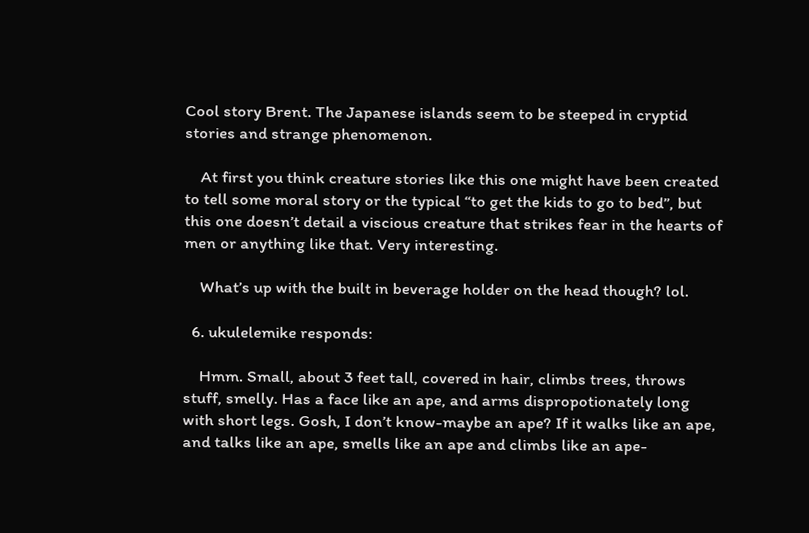Cool story Brent. The Japanese islands seem to be steeped in cryptid stories and strange phenomenon.

    At first you think creature stories like this one might have been created to tell some moral story or the typical “to get the kids to go to bed”, but this one doesn’t detail a viscious creature that strikes fear in the hearts of men or anything like that. Very interesting.

    What’s up with the built in beverage holder on the head though? lol.

  6. ukulelemike responds:

    Hmm. Small, about 3 feet tall, covered in hair, climbs trees, throws stuff, smelly. Has a face like an ape, and arms dispropotionately long with short legs. Gosh, I don’t know-maybe an ape? If it walks like an ape, and talks like an ape, smells like an ape and climbs like an ape-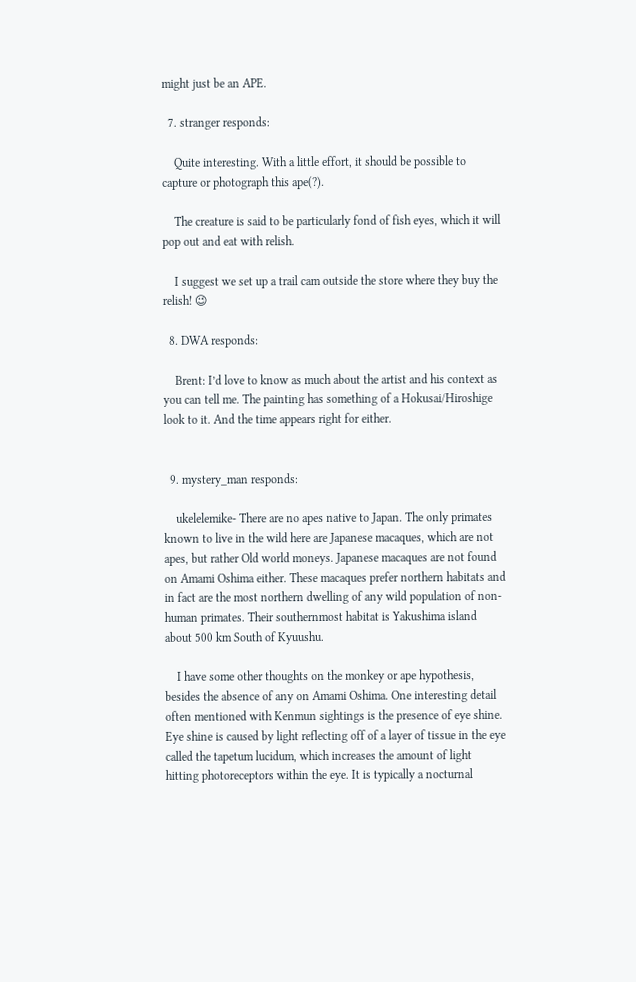might just be an APE.

  7. stranger responds:

    Quite interesting. With a little effort, it should be possible to capture or photograph this ape(?).

    The creature is said to be particularly fond of fish eyes, which it will pop out and eat with relish.

    I suggest we set up a trail cam outside the store where they buy the relish! 😉

  8. DWA responds:

    Brent: I’d love to know as much about the artist and his context as you can tell me. The painting has something of a Hokusai/Hiroshige look to it. And the time appears right for either.


  9. mystery_man responds:

    ukelelemike- There are no apes native to Japan. The only primates known to live in the wild here are Japanese macaques, which are not apes, but rather Old world moneys. Japanese macaques are not found on Amami Oshima either. These macaques prefer northern habitats and in fact are the most northern dwelling of any wild population of non-human primates. Their southernmost habitat is Yakushima island about 500 km South of Kyuushu.

    I have some other thoughts on the monkey or ape hypothesis, besides the absence of any on Amami Oshima. One interesting detail often mentioned with Kenmun sightings is the presence of eye shine. Eye shine is caused by light reflecting off of a layer of tissue in the eye called the tapetum lucidum, which increases the amount of light hitting photoreceptors within the eye. It is typically a nocturnal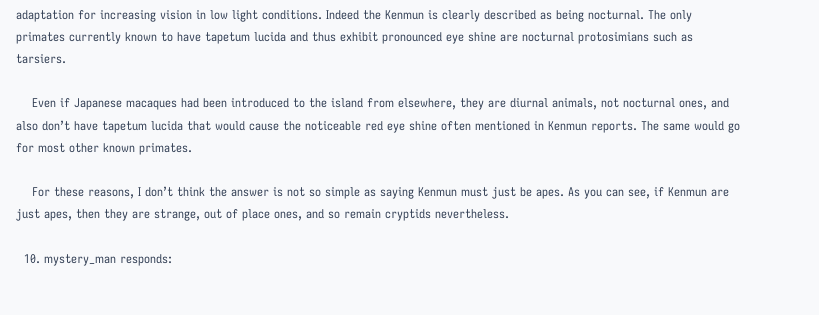adaptation for increasing vision in low light conditions. Indeed the Kenmun is clearly described as being nocturnal. The only primates currently known to have tapetum lucida and thus exhibit pronounced eye shine are nocturnal protosimians such as tarsiers.

    Even if Japanese macaques had been introduced to the island from elsewhere, they are diurnal animals, not nocturnal ones, and also don’t have tapetum lucida that would cause the noticeable red eye shine often mentioned in Kenmun reports. The same would go for most other known primates.

    For these reasons, I don’t think the answer is not so simple as saying Kenmun must just be apes. As you can see, if Kenmun are just apes, then they are strange, out of place ones, and so remain cryptids nevertheless.

  10. mystery_man responds: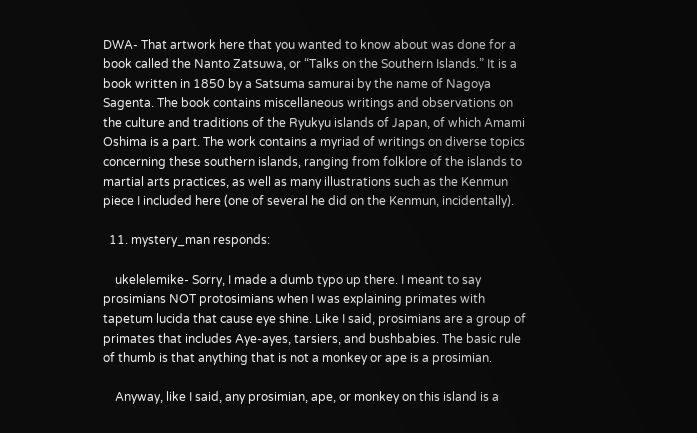DWA- That artwork here that you wanted to know about was done for a book called the Nanto Zatsuwa, or “Talks on the Southern Islands.” It is a book written in 1850 by a Satsuma samurai by the name of Nagoya Sagenta. The book contains miscellaneous writings and observations on the culture and traditions of the Ryukyu islands of Japan, of which Amami Oshima is a part. The work contains a myriad of writings on diverse topics concerning these southern islands, ranging from folklore of the islands to martial arts practices, as well as many illustrations such as the Kenmun piece I included here (one of several he did on the Kenmun, incidentally).

  11. mystery_man responds:

    ukelelemike- Sorry, I made a dumb typo up there. I meant to say prosimians NOT protosimians when I was explaining primates with tapetum lucida that cause eye shine. Like I said, prosimians are a group of primates that includes Aye-ayes, tarsiers, and bushbabies. The basic rule of thumb is that anything that is not a monkey or ape is a prosimian.

    Anyway, like I said, any prosimian, ape, or monkey on this island is a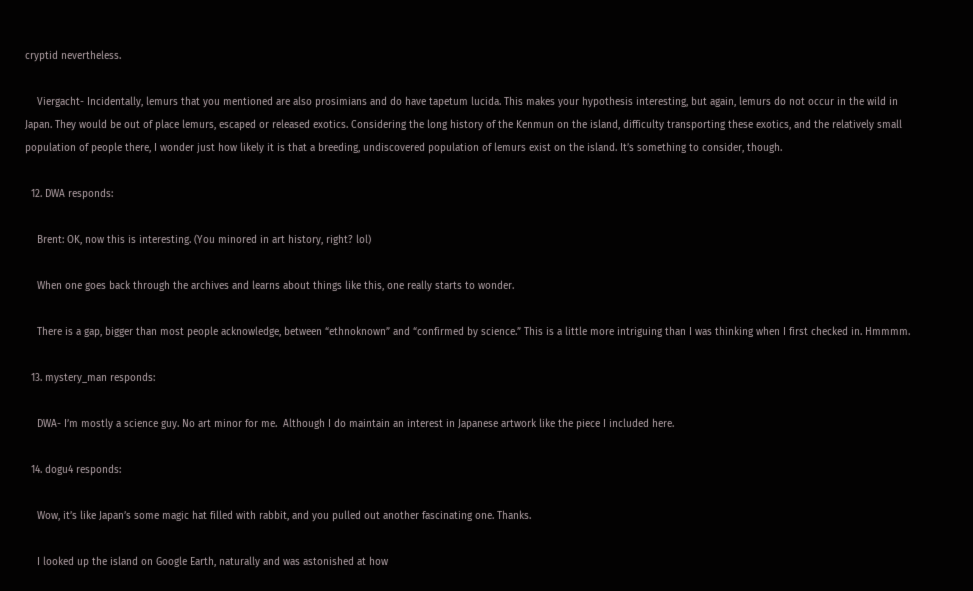cryptid nevertheless.

    Viergacht- Incidentally, lemurs that you mentioned are also prosimians and do have tapetum lucida. This makes your hypothesis interesting, but again, lemurs do not occur in the wild in Japan. They would be out of place lemurs, escaped or released exotics. Considering the long history of the Kenmun on the island, difficulty transporting these exotics, and the relatively small population of people there, I wonder just how likely it is that a breeding, undiscovered population of lemurs exist on the island. It’s something to consider, though.

  12. DWA responds:

    Brent: OK, now this is interesting. (You minored in art history, right? lol)

    When one goes back through the archives and learns about things like this, one really starts to wonder.

    There is a gap, bigger than most people acknowledge, between “ethnoknown” and “confirmed by science.” This is a little more intriguing than I was thinking when I first checked in. Hmmmm.

  13. mystery_man responds:

    DWA- I’m mostly a science guy. No art minor for me.  Although I do maintain an interest in Japanese artwork like the piece I included here.

  14. dogu4 responds:

    Wow, it’s like Japan’s some magic hat filled with rabbit, and you pulled out another fascinating one. Thanks.

    I looked up the island on Google Earth, naturally and was astonished at how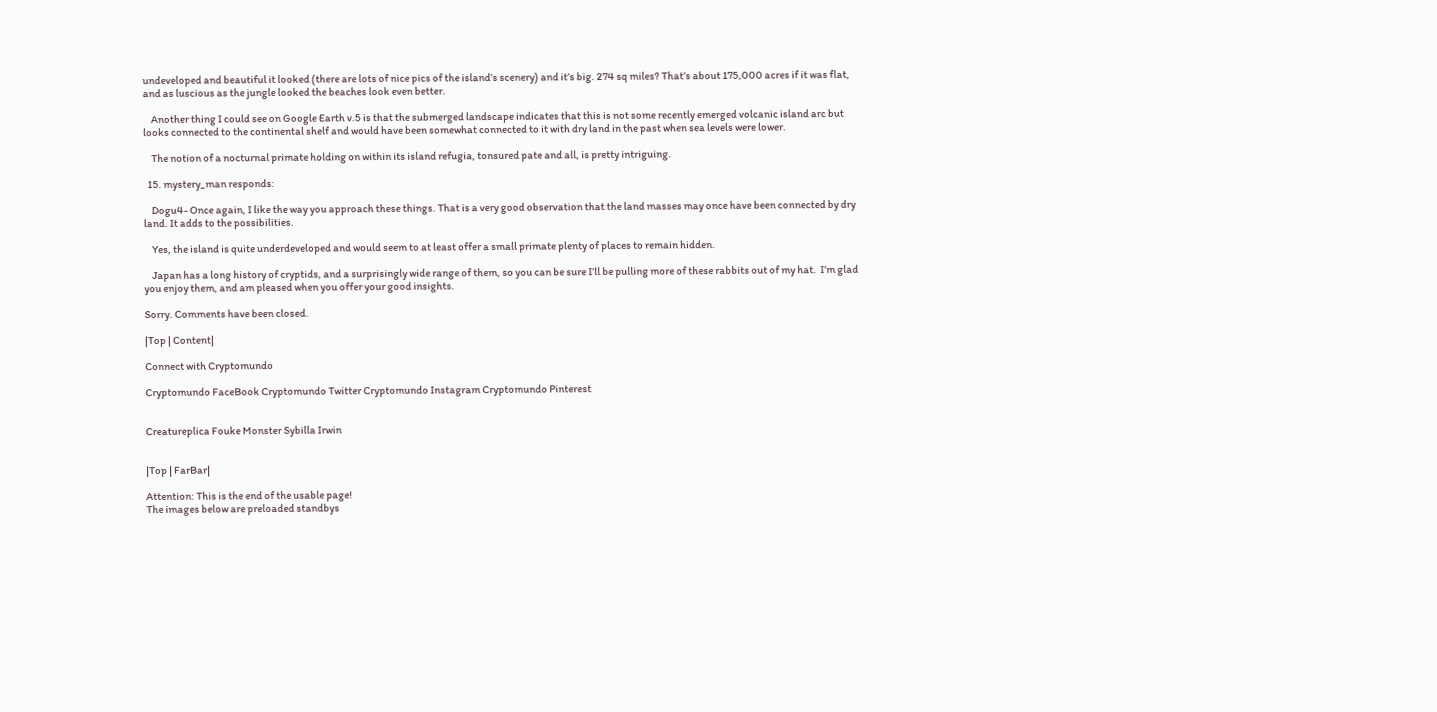undeveloped and beautiful it looked (there are lots of nice pics of the island’s scenery) and it’s big. 274 sq miles? That’s about 175,000 acres if it was flat, and as luscious as the jungle looked the beaches look even better.

    Another thing I could see on Google Earth v.5 is that the submerged landscape indicates that this is not some recently emerged volcanic island arc but looks connected to the continental shelf and would have been somewhat connected to it with dry land in the past when sea levels were lower.

    The notion of a nocturnal primate holding on within its island refugia, tonsured pate and all, is pretty intriguing.

  15. mystery_man responds:

    Dogu4- Once again, I like the way you approach these things. That is a very good observation that the land masses may once have been connected by dry land. It adds to the possibilities.

    Yes, the island is quite underdeveloped and would seem to at least offer a small primate plenty of places to remain hidden.

    Japan has a long history of cryptids, and a surprisingly wide range of them, so you can be sure I’ll be pulling more of these rabbits out of my hat.  I’m glad you enjoy them, and am pleased when you offer your good insights.

Sorry. Comments have been closed.

|Top | Content|

Connect with Cryptomundo

Cryptomundo FaceBook Cryptomundo Twitter Cryptomundo Instagram Cryptomundo Pinterest


Creatureplica Fouke Monster Sybilla Irwin


|Top | FarBar|

Attention: This is the end of the usable page!
The images below are preloaded standbys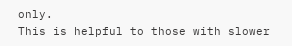only.
This is helpful to those with slower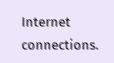Internet connections.